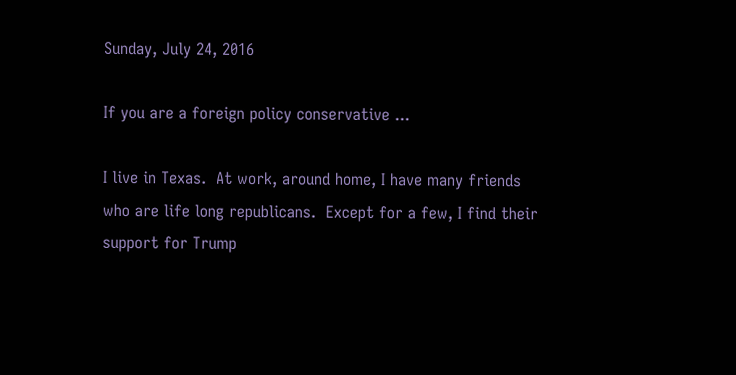Sunday, July 24, 2016

If you are a foreign policy conservative ...

I live in Texas.  At work, around home, I have many friends who are life long republicans.  Except for a few, I find their support for Trump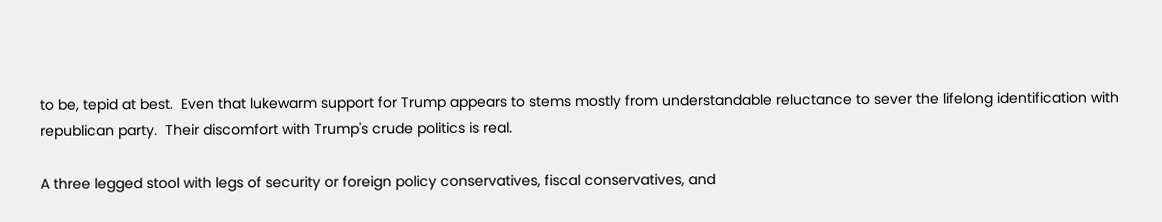to be, tepid at best.  Even that lukewarm support for Trump appears to stems mostly from understandable reluctance to sever the lifelong identification with republican party.  Their discomfort with Trump's crude politics is real.

A three legged stool with legs of security or foreign policy conservatives, fiscal conservatives, and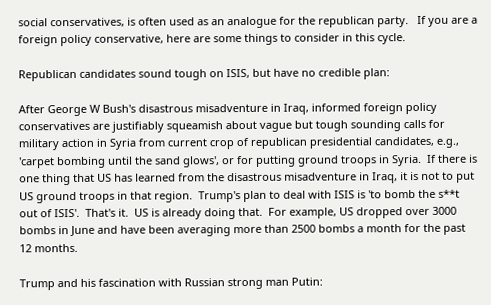social conservatives, is often used as an analogue for the republican party.   If you are a foreign policy conservative, here are some things to consider in this cycle.

Republican candidates sound tough on ISIS, but have no credible plan:

After George W Bush's disastrous misadventure in Iraq, informed foreign policy conservatives are justifiably squeamish about vague but tough sounding calls for military action in Syria from current crop of republican presidential candidates, e.g., 'carpet bombing until the sand glows', or for putting ground troops in Syria.  If there is one thing that US has learned from the disastrous misadventure in Iraq, it is not to put US ground troops in that region.  Trump's plan to deal with ISIS is 'to bomb the s**t out of ISIS'.  That's it.  US is already doing that.  For example, US dropped over 3000 bombs in June and have been averaging more than 2500 bombs a month for the past 12 months.

Trump and his fascination with Russian strong man Putin: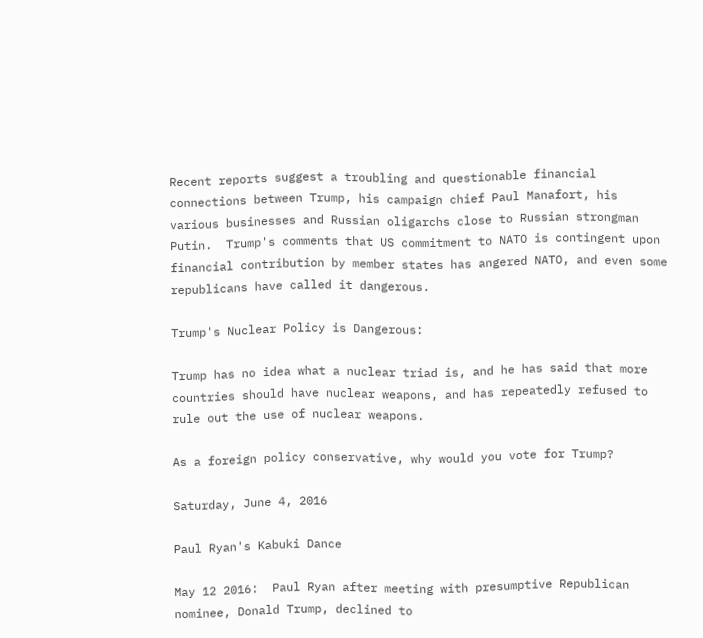Recent reports suggest a troubling and questionable financial connections between Trump, his campaign chief Paul Manafort, his various businesses and Russian oligarchs close to Russian strongman Putin.  Trump's comments that US commitment to NATO is contingent upon financial contribution by member states has angered NATO, and even some republicans have called it dangerous.

Trump's Nuclear Policy is Dangerous:

Trump has no idea what a nuclear triad is, and he has said that more countries should have nuclear weapons, and has repeatedly refused to rule out the use of nuclear weapons.

As a foreign policy conservative, why would you vote for Trump?

Saturday, June 4, 2016

Paul Ryan's Kabuki Dance

May 12 2016:  Paul Ryan after meeting with presumptive Republican nominee, Donald Trump, declined to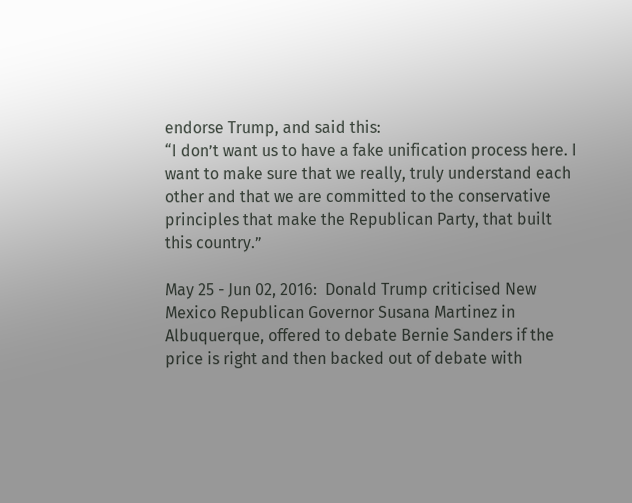endorse Trump, and said this:
“I don’t want us to have a fake unification process here. I want to make sure that we really, truly understand each other and that we are committed to the conservative principles that make the Republican Party, that built this country.”

May 25 - Jun 02, 2016:  Donald Trump criticised New Mexico Republican Governor Susana Martinez in Albuquerque, offered to debate Bernie Sanders if the price is right and then backed out of debate with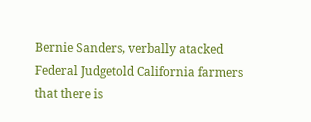Bernie Sanders, verbally atacked Federal Judgetold California farmers that there is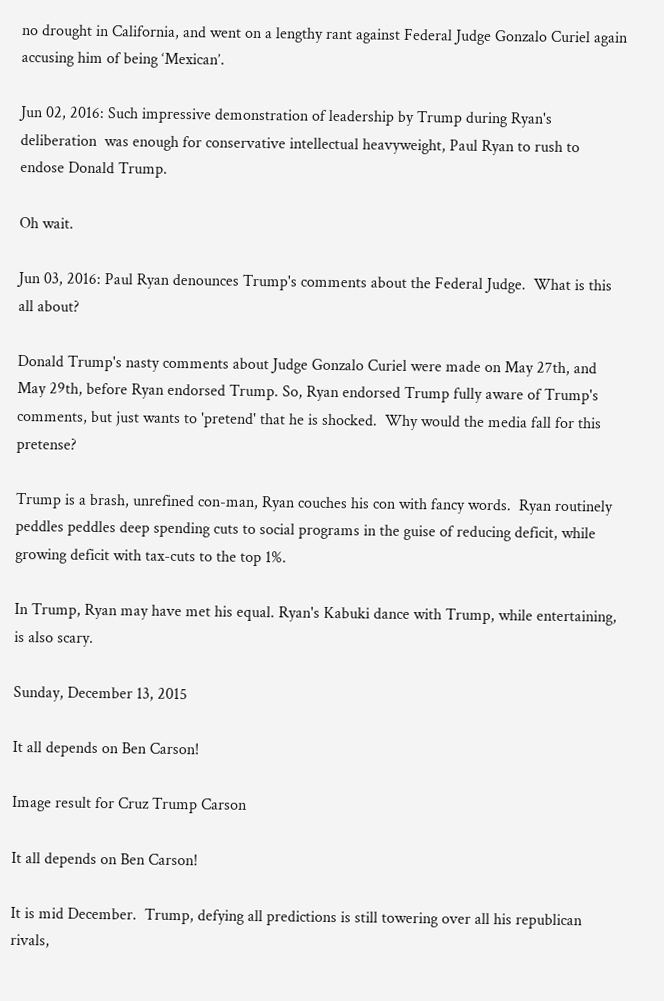no drought in California, and went on a lengthy rant against Federal Judge Gonzalo Curiel again accusing him of being ‘Mexican’.

Jun 02, 2016: Such impressive demonstration of leadership by Trump during Ryan's deliberation  was enough for conservative intellectual heavyweight, Paul Ryan to rush to endose Donald Trump.

Oh wait.

Jun 03, 2016: Paul Ryan denounces Trump's comments about the Federal Judge.  What is this all about?

Donald Trump's nasty comments about Judge Gonzalo Curiel were made on May 27th, and May 29th, before Ryan endorsed Trump. So, Ryan endorsed Trump fully aware of Trump's comments, but just wants to 'pretend' that he is shocked.  Why would the media fall for this pretense?

Trump is a brash, unrefined con-man, Ryan couches his con with fancy words.  Ryan routinely peddles peddles deep spending cuts to social programs in the guise of reducing deficit, while growing deficit with tax-cuts to the top 1%.

In Trump, Ryan may have met his equal. Ryan's Kabuki dance with Trump, while entertaining, is also scary.

Sunday, December 13, 2015

It all depends on Ben Carson!

Image result for Cruz Trump Carson

It all depends on Ben Carson!

It is mid December.  Trump, defying all predictions is still towering over all his republican rivals,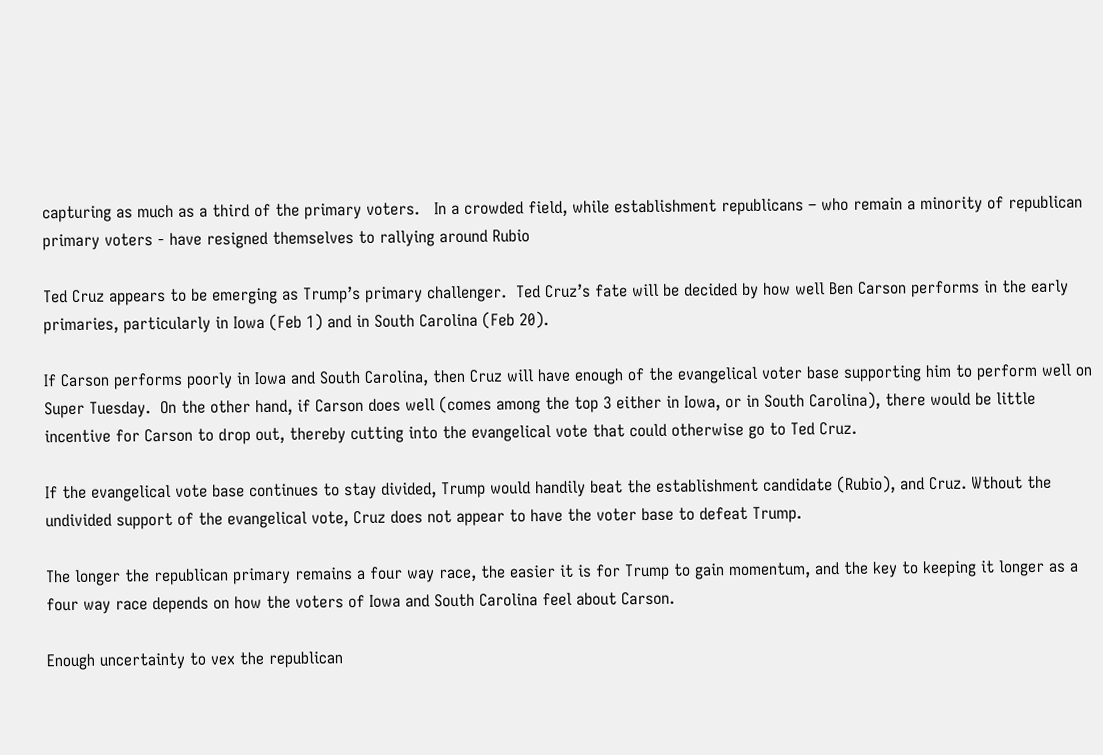capturing as much as a third of the primary voters.   In a crowded field, while establishment republicans – who remain a minority of republican primary voters - have resigned themselves to rallying around Rubio

Ted Cruz appears to be emerging as Trump’s primary challenger.  Ted Cruz’s fate will be decided by how well Ben Carson performs in the early primaries, particularly in Iowa (Feb 1) and in South Carolina (Feb 20).

If Carson performs poorly in Iowa and South Carolina, then Cruz will have enough of the evangelical voter base supporting him to perform well on Super Tuesday.  On the other hand, if Carson does well (comes among the top 3 either in Iowa, or in South Carolina), there would be little incentive for Carson to drop out, thereby cutting into the evangelical vote that could otherwise go to Ted Cruz.

If the evangelical vote base continues to stay divided, Trump would handily beat the establishment candidate (Rubio), and Cruz. Wthout the undivided support of the evangelical vote, Cruz does not appear to have the voter base to defeat Trump.

The longer the republican primary remains a four way race, the easier it is for Trump to gain momentum, and the key to keeping it longer as a four way race depends on how the voters of Iowa and South Carolina feel about Carson.

Enough uncertainty to vex the republican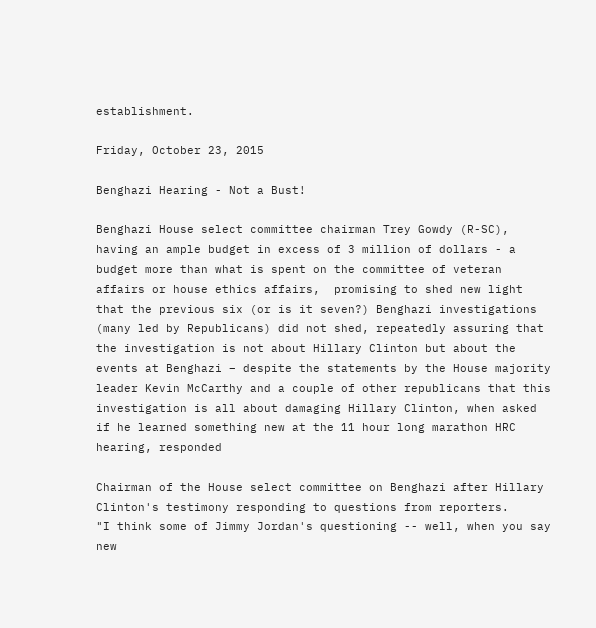establishment.

Friday, October 23, 2015

Benghazi Hearing - Not a Bust!

Benghazi House select committee chairman Trey Gowdy (R-SC), having an ample budget in excess of 3 million of dollars - a budget more than what is spent on the committee of veteran affairs or house ethics affairs,  promising to shed new light that the previous six (or is it seven?) Benghazi investigations (many led by Republicans) did not shed, repeatedly assuring that the investigation is not about Hillary Clinton but about the events at Benghazi – despite the statements by the House majority leader Kevin McCarthy and a couple of other republicans that this investigation is all about damaging Hillary Clinton, when asked if he learned something new at the 11 hour long marathon HRC hearing, responded

Chairman of the House select committee on Benghazi after Hillary Clinton's testimony responding to questions from reporters.
"I think some of Jimmy Jordan's questioning -- well, when you say new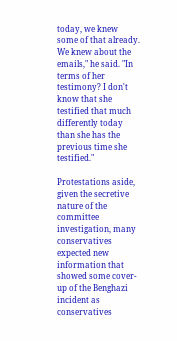today, we knew some of that already. We knew about the emails," he said. "In terms of her testimony? I don't know that she testified that much differently today than she has the previous time she testified."

Protestations aside, given the secretive nature of the committee investigation, many conservatives expected new information that showed some cover-up of the Benghazi incident as conservatives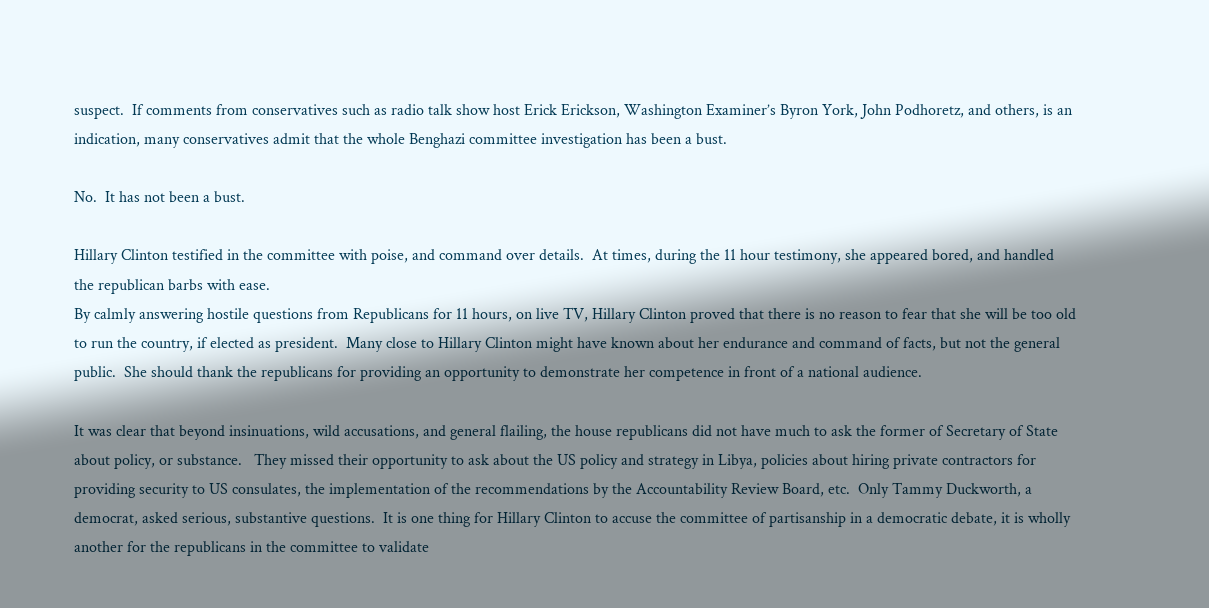suspect.  If comments from conservatives such as radio talk show host Erick Erickson, Washington Examiner’s Byron York, John Podhoretz, and others, is an indication, many conservatives admit that the whole Benghazi committee investigation has been a bust.

No.  It has not been a bust.

Hillary Clinton testified in the committee with poise, and command over details.  At times, during the 11 hour testimony, she appeared bored, and handled the republican barbs with ease.
By calmly answering hostile questions from Republicans for 11 hours, on live TV, Hillary Clinton proved that there is no reason to fear that she will be too old to run the country, if elected as president.  Many close to Hillary Clinton might have known about her endurance and command of facts, but not the general public.  She should thank the republicans for providing an opportunity to demonstrate her competence in front of a national audience.

It was clear that beyond insinuations, wild accusations, and general flailing, the house republicans did not have much to ask the former of Secretary of State about policy, or substance.   They missed their opportunity to ask about the US policy and strategy in Libya, policies about hiring private contractors for providing security to US consulates, the implementation of the recommendations by the Accountability Review Board, etc.  Only Tammy Duckworth, a democrat, asked serious, substantive questions.  It is one thing for Hillary Clinton to accuse the committee of partisanship in a democratic debate, it is wholly another for the republicans in the committee to validate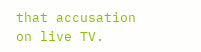that accusation on live TV.